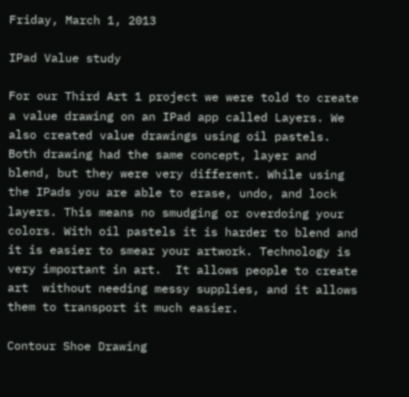Friday, March 1, 2013

IPad Value study

For our Third Art 1 project we were told to create a value drawing on an IPad app called Layers. We also created value drawings using oil pastels. Both drawing had the same concept, layer and blend, but they were very different. While using the IPads you are able to erase, undo, and lock layers. This means no smudging or overdoing your colors. With oil pastels it is harder to blend and it is easier to smear your artwork. Technology is very important in art.  It allows people to create art  without needing messy supplies, and it allows them to transport it much easier.

Contour Shoe Drawing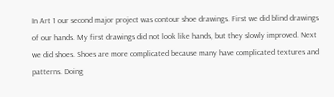In Art 1 our second major project was contour shoe drawings. First we did blind drawings of our hands. My first drawings did not look like hands, but they slowly improved. Next we did shoes. Shoes are more complicated because many have complicated textures and patterns. Doing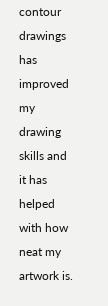contour drawings has improved my drawing skills and it has helped with how neat my artwork is.